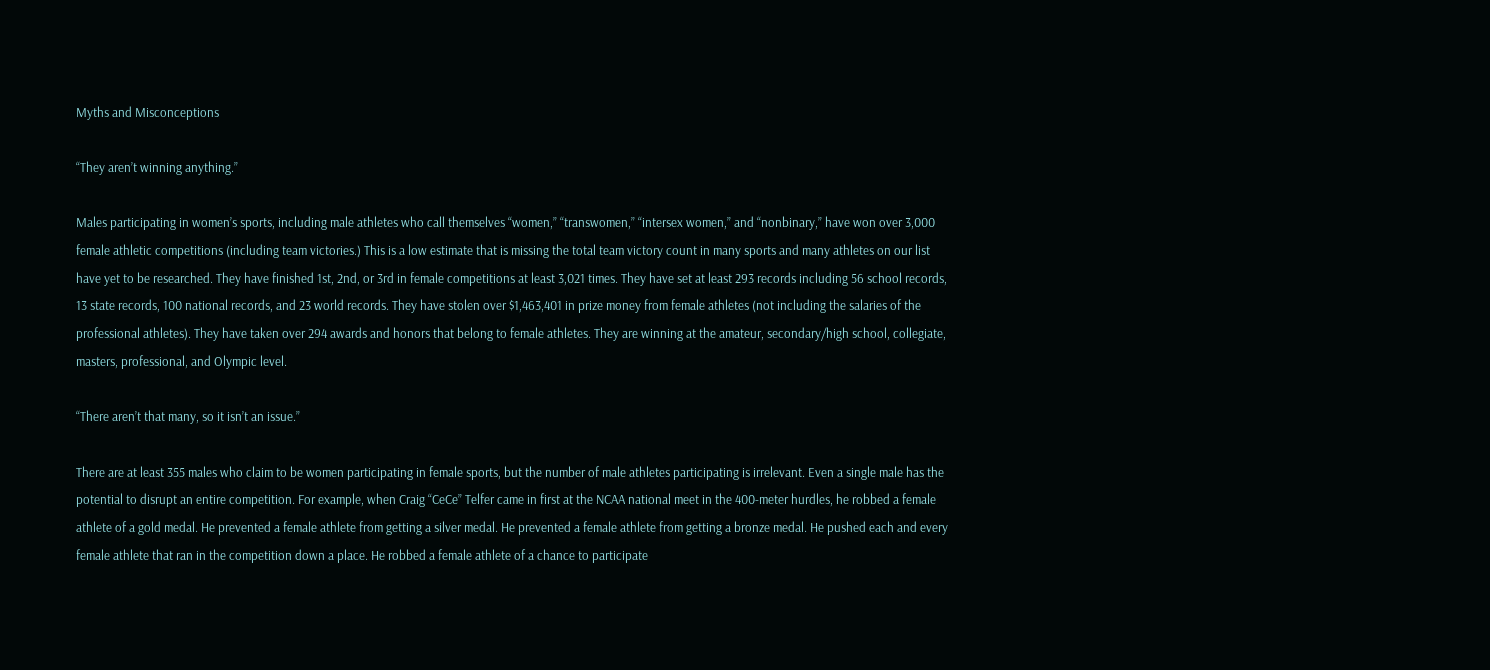Myths and Misconceptions

“They aren’t winning anything.”

Males participating in women’s sports, including male athletes who call themselves “women,” “transwomen,” “intersex women,” and “nonbinary,” have won over 3,000 female athletic competitions (including team victories.) This is a low estimate that is missing the total team victory count in many sports and many athletes on our list have yet to be researched. They have finished 1st, 2nd, or 3rd in female competitions at least 3,021 times. They have set at least 293 records including 56 school records, 13 state records, 100 national records, and 23 world records. They have stolen over $1,463,401 in prize money from female athletes (not including the salaries of the professional athletes). They have taken over 294 awards and honors that belong to female athletes. They are winning at the amateur, secondary/high school, collegiate, masters, professional, and Olympic level.

“There aren’t that many, so it isn’t an issue.”

There are at least 355 males who claim to be women participating in female sports, but the number of male athletes participating is irrelevant. Even a single male has the potential to disrupt an entire competition. For example, when Craig “CeCe” Telfer came in first at the NCAA national meet in the 400-meter hurdles, he robbed a female athlete of a gold medal. He prevented a female athlete from getting a silver medal. He prevented a female athlete from getting a bronze medal. He pushed each and every female athlete that ran in the competition down a place. He robbed a female athlete of a chance to participate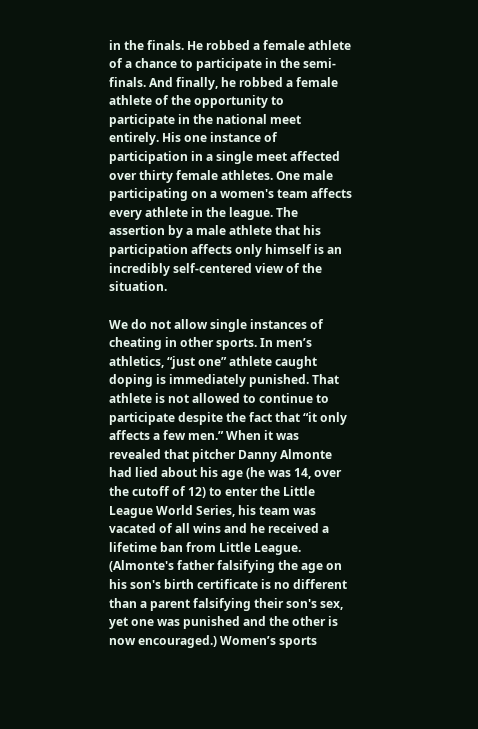in the finals. He robbed a female athlete of a chance to participate in the semi-finals. And finally, he robbed a female athlete of the opportunity to participate in the national meet entirely. His one instance of participation in a single meet affected over thirty female athletes. One male participating on a women's team affects every athlete in the league. The assertion by a male athlete that his participation affects only himself is an incredibly self-centered view of the situation.

We do not allow single instances of cheating in other sports. In men’s athletics, “just one” athlete caught doping is immediately punished. That athlete is not allowed to continue to participate despite the fact that “it only affects a few men.” When it was revealed that pitcher Danny Almonte had lied about his age (he was 14, over the cutoff of 12) to enter the Little League World Series, his team was vacated of all wins and he received a lifetime ban from Little League. (Almonte's father falsifying the age on his son's birth certificate is no different than a parent falsifying their son's sex, yet one was punished and the other is now encouraged.) Women’s sports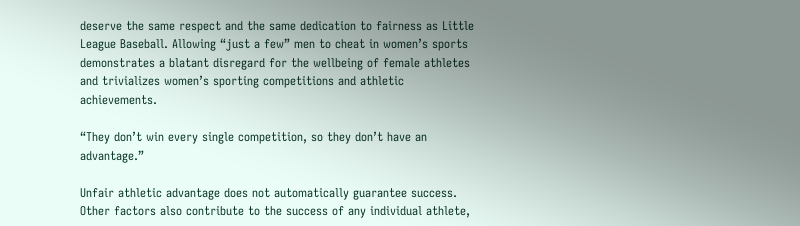deserve the same respect and the same dedication to fairness as Little League Baseball. Allowing “just a few” men to cheat in women’s sports demonstrates a blatant disregard for the wellbeing of female athletes and trivializes women’s sporting competitions and athletic achievements.

“They don’t win every single competition, so they don’t have an advantage.”

Unfair athletic advantage does not automatically guarantee success. Other factors also contribute to the success of any individual athlete,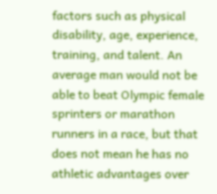factors such as physical disability, age, experience, training, and talent. An average man would not be able to beat Olympic female sprinters or marathon runners in a race, but that does not mean he has no athletic advantages over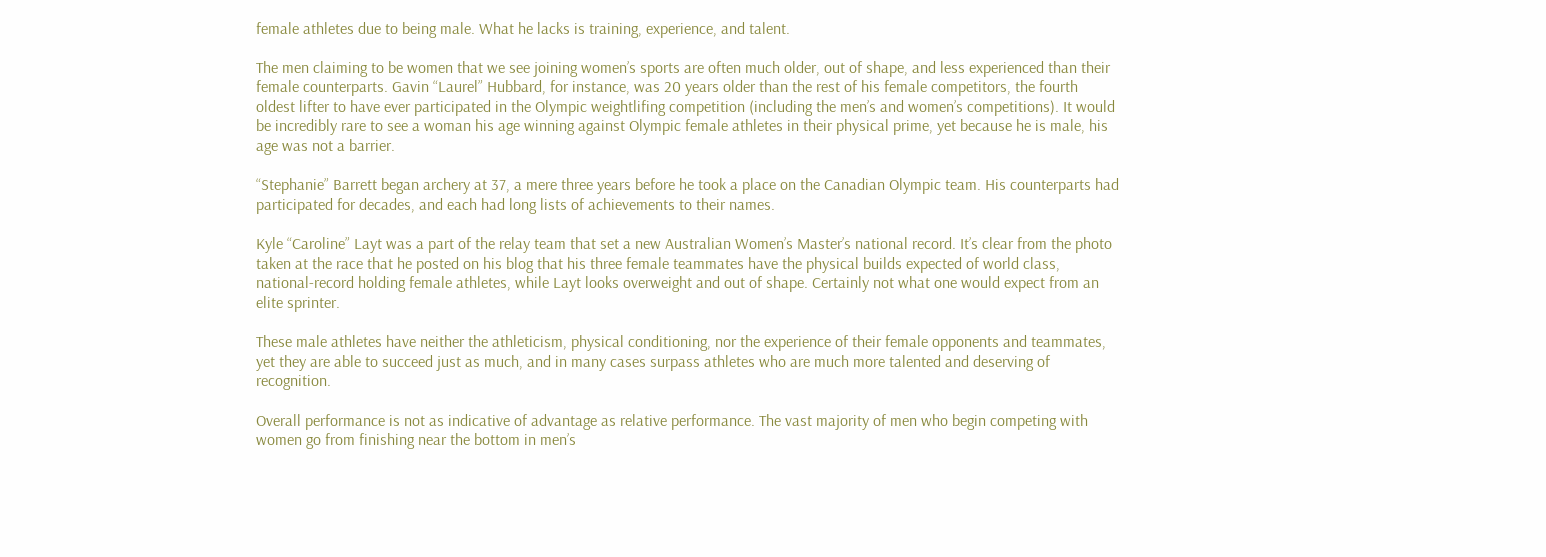female athletes due to being male. What he lacks is training, experience, and talent.

The men claiming to be women that we see joining women’s sports are often much older, out of shape, and less experienced than their female counterparts. Gavin “Laurel” Hubbard, for instance, was 20 years older than the rest of his female competitors, the fourth oldest lifter to have ever participated in the Olympic weightlifing competition (including the men’s and women’s competitions). It would be incredibly rare to see a woman his age winning against Olympic female athletes in their physical prime, yet because he is male, his age was not a barrier.

“Stephanie” Barrett began archery at 37, a mere three years before he took a place on the Canadian Olympic team. His counterparts had participated for decades, and each had long lists of achievements to their names.

Kyle “Caroline” Layt was a part of the relay team that set a new Australian Women’s Master’s national record. It’s clear from the photo taken at the race that he posted on his blog that his three female teammates have the physical builds expected of world class, national-record holding female athletes, while Layt looks overweight and out of shape. Certainly not what one would expect from an elite sprinter.

These male athletes have neither the athleticism, physical conditioning, nor the experience of their female opponents and teammates, yet they are able to succeed just as much, and in many cases surpass athletes who are much more talented and deserving of recognition.

Overall performance is not as indicative of advantage as relative performance. The vast majority of men who begin competing with women go from finishing near the bottom in men’s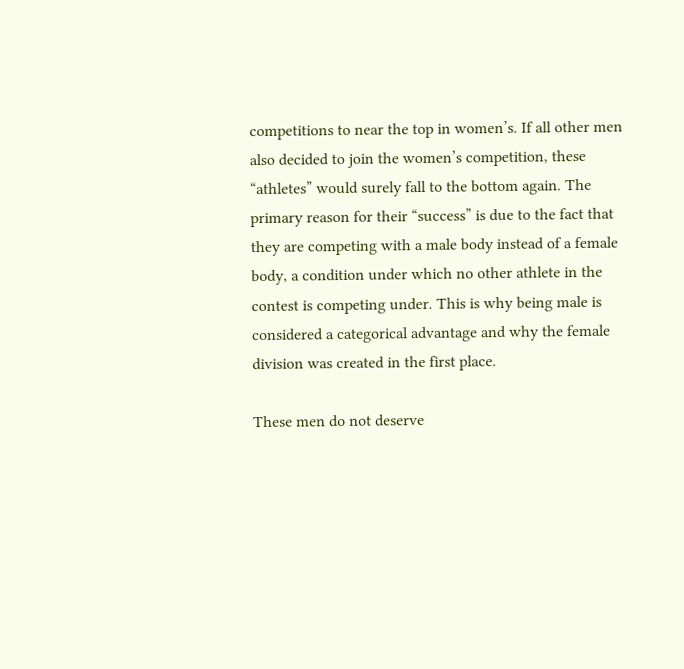competitions to near the top in women’s. If all other men also decided to join the women’s competition, these “athletes” would surely fall to the bottom again. The primary reason for their “success” is due to the fact that they are competing with a male body instead of a female body, a condition under which no other athlete in the contest is competing under. This is why being male is considered a categorical advantage and why the female division was created in the first place.

These men do not deserve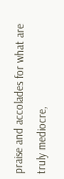praise and accolades for what are truly mediocre,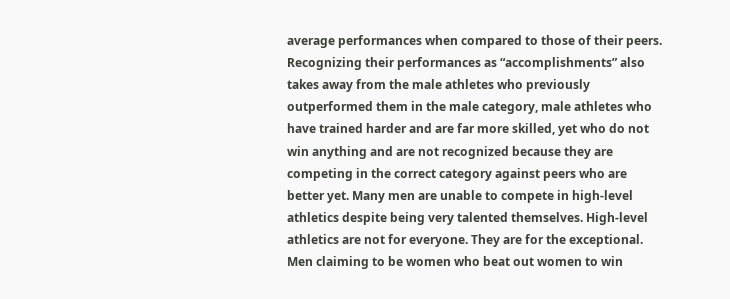average performances when compared to those of their peers. Recognizing their performances as “accomplishments” also takes away from the male athletes who previously outperformed them in the male category, male athletes who have trained harder and are far more skilled, yet who do not win anything and are not recognized because they are competing in the correct category against peers who are better yet. Many men are unable to compete in high-level athletics despite being very talented themselves. High-level athletics are not for everyone. They are for the exceptional. Men claiming to be women who beat out women to win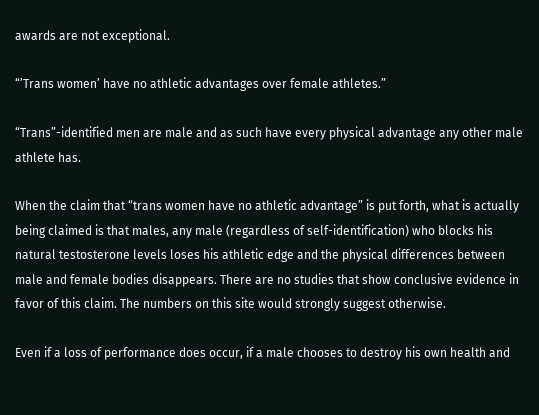awards are not exceptional.

“’Trans women’ have no athletic advantages over female athletes.”

“Trans”-identified men are male and as such have every physical advantage any other male athlete has.

When the claim that “trans women have no athletic advantage” is put forth, what is actually being claimed is that males, any male (regardless of self-identification) who blocks his natural testosterone levels loses his athletic edge and the physical differences between male and female bodies disappears. There are no studies that show conclusive evidence in favor of this claim. The numbers on this site would strongly suggest otherwise.

Even if a loss of performance does occur, if a male chooses to destroy his own health and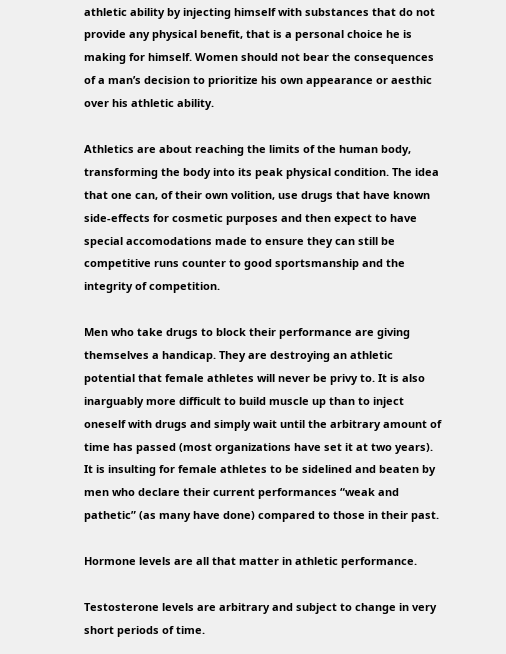athletic ability by injecting himself with substances that do not provide any physical benefit, that is a personal choice he is making for himself. Women should not bear the consequences of a man’s decision to prioritize his own appearance or aesthic over his athletic ability.

Athletics are about reaching the limits of the human body, transforming the body into its peak physical condition. The idea that one can, of their own volition, use drugs that have known side-effects for cosmetic purposes and then expect to have special accomodations made to ensure they can still be competitive runs counter to good sportsmanship and the integrity of competition.

Men who take drugs to block their performance are giving themselves a handicap. They are destroying an athletic potential that female athletes will never be privy to. It is also inarguably more difficult to build muscle up than to inject oneself with drugs and simply wait until the arbitrary amount of time has passed (most organizations have set it at two years). It is insulting for female athletes to be sidelined and beaten by men who declare their current performances “weak and pathetic” (as many have done) compared to those in their past.

Hormone levels are all that matter in athletic performance.

Testosterone levels are arbitrary and subject to change in very short periods of time.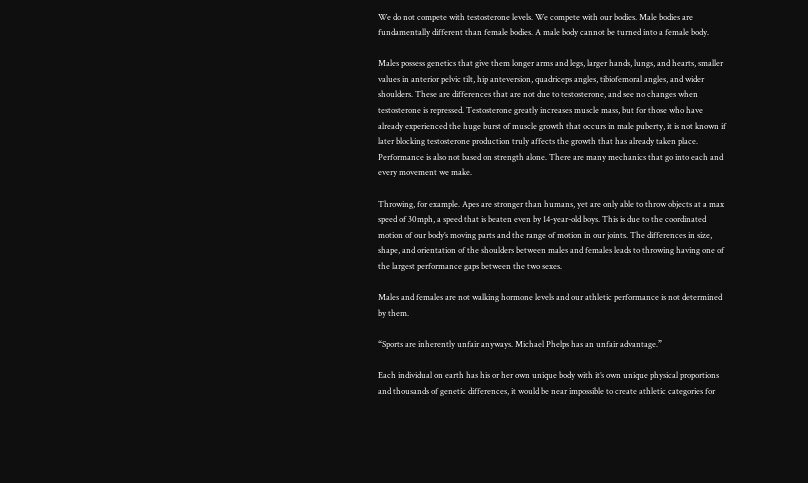We do not compete with testosterone levels. We compete with our bodies. Male bodies are fundamentally different than female bodies. A male body cannot be turned into a female body.

Males possess genetics that give them longer arms and legs, larger hands, lungs, and hearts, smaller values in anterior pelvic tilt, hip anteversion, quadriceps angles, tibiofemoral angles, and wider shoulders. These are differences that are not due to testosterone, and see no changes when testosterone is repressed. Testosterone greatly increases muscle mass, but for those who have already experienced the huge burst of muscle growth that occurs in male puberty, it is not known if later blocking testosterone production truly affects the growth that has already taken place. Performance is also not based on strength alone. There are many mechanics that go into each and every movement we make.

Throwing, for example. Apes are stronger than humans, yet are only able to throw objects at a max speed of 30mph, a speed that is beaten even by 14-year-old boys. This is due to the coordinated motion of our body’s moving parts and the range of motion in our joints. The differences in size, shape, and orientation of the shoulders between males and females leads to throwing having one of the largest performance gaps between the two sexes.

Males and females are not walking hormone levels and our athletic performance is not determined by them.

“Sports are inherently unfair anyways. Michael Phelps has an unfair advantage.”

Each individual on earth has his or her own unique body with it’s own unique physical proportions and thousands of genetic differences, it would be near impossible to create athletic categories for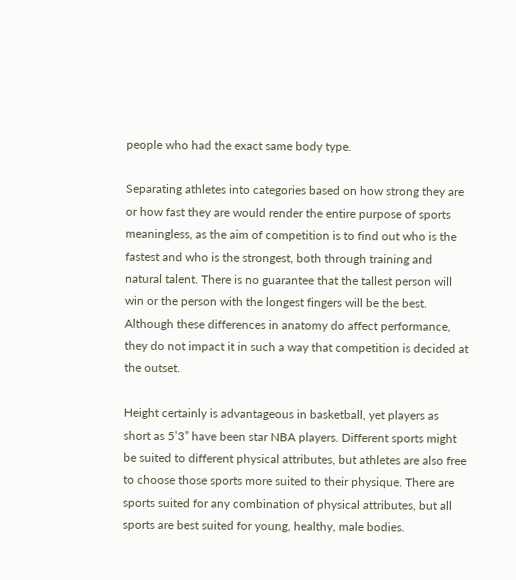people who had the exact same body type.

Separating athletes into categories based on how strong they are or how fast they are would render the entire purpose of sports meaningless, as the aim of competition is to find out who is the fastest and who is the strongest, both through training and natural talent. There is no guarantee that the tallest person will win or the person with the longest fingers will be the best. Although these differences in anatomy do affect performance, they do not impact it in such a way that competition is decided at the outset.

Height certainly is advantageous in basketball, yet players as short as 5’3” have been star NBA players. Different sports might be suited to different physical attributes, but athletes are also free to choose those sports more suited to their physique. There are sports suited for any combination of physical attributes, but all sports are best suited for young, healthy, male bodies.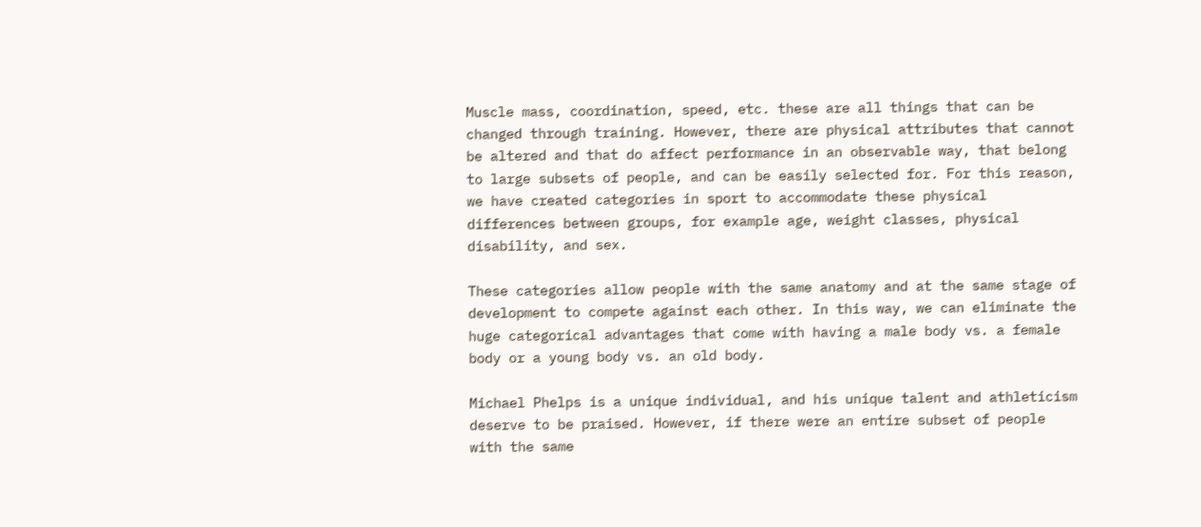Muscle mass, coordination, speed, etc. these are all things that can be changed through training. However, there are physical attributes that cannot be altered and that do affect performance in an observable way, that belong to large subsets of people, and can be easily selected for. For this reason, we have created categories in sport to accommodate these physical differences between groups, for example age, weight classes, physical disability, and sex.

These categories allow people with the same anatomy and at the same stage of development to compete against each other. In this way, we can eliminate the huge categorical advantages that come with having a male body vs. a female body or a young body vs. an old body.

Michael Phelps is a unique individual, and his unique talent and athleticism deserve to be praised. However, if there were an entire subset of people with the same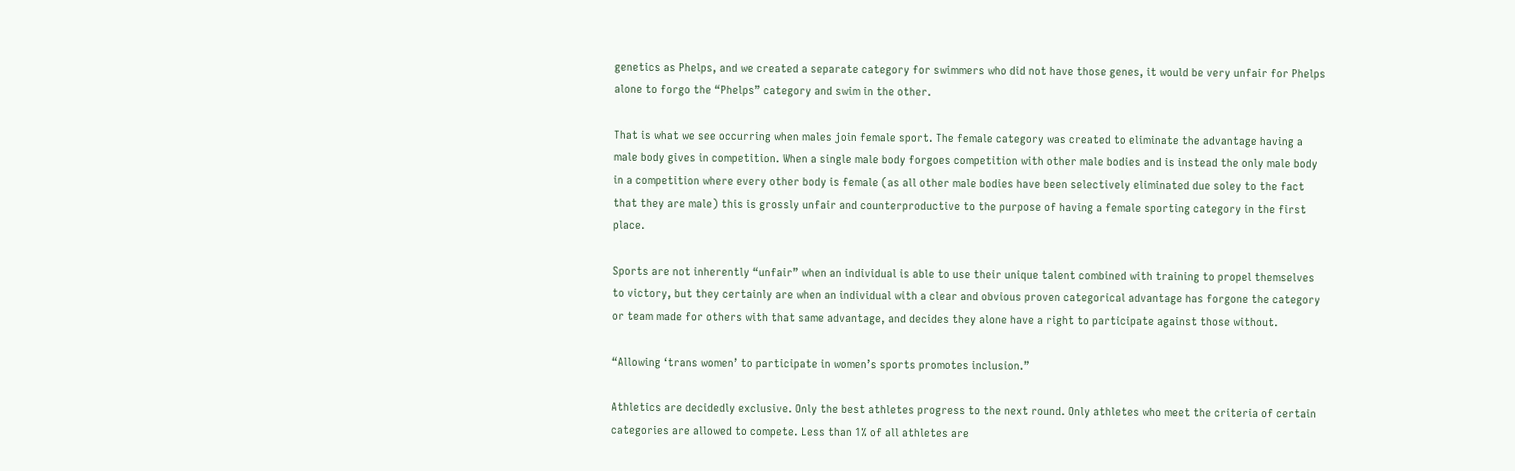genetics as Phelps, and we created a separate category for swimmers who did not have those genes, it would be very unfair for Phelps alone to forgo the “Phelps” category and swim in the other.

That is what we see occurring when males join female sport. The female category was created to eliminate the advantage having a male body gives in competition. When a single male body forgoes competition with other male bodies and is instead the only male body in a competition where every other body is female (as all other male bodies have been selectively eliminated due soley to the fact that they are male) this is grossly unfair and counterproductive to the purpose of having a female sporting category in the first place.

Sports are not inherently “unfair” when an individual is able to use their unique talent combined with training to propel themselves to victory, but they certainly are when an individual with a clear and obvious proven categorical advantage has forgone the category or team made for others with that same advantage, and decides they alone have a right to participate against those without.

“Allowing ‘trans women’ to participate in women’s sports promotes inclusion.”

Athletics are decidedly exclusive. Only the best athletes progress to the next round. Only athletes who meet the criteria of certain categories are allowed to compete. Less than 1% of all athletes are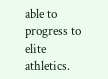able to progress to elite athletics.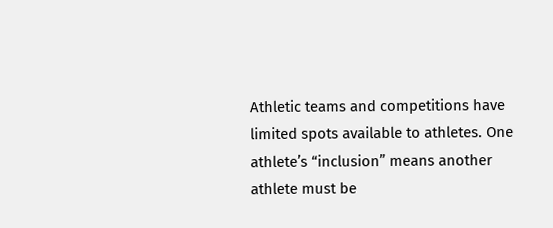Athletic teams and competitions have limited spots available to athletes. One athlete’s “inclusion” means another athlete must be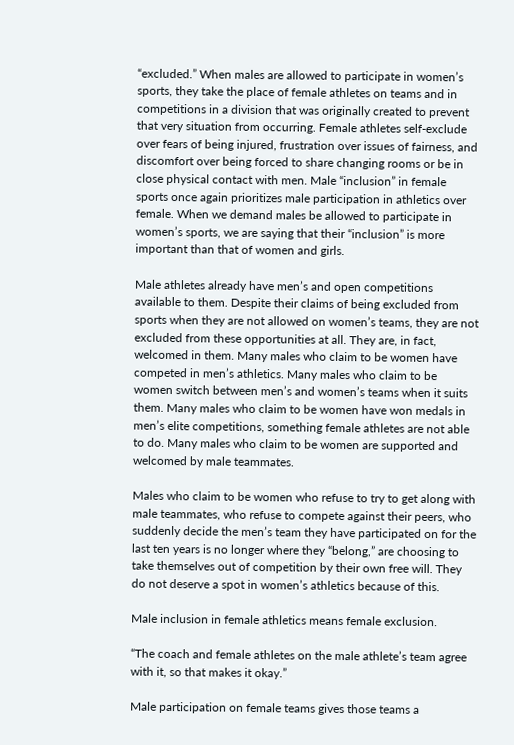“excluded.” When males are allowed to participate in women’s sports, they take the place of female athletes on teams and in competitions in a division that was originally created to prevent that very situation from occurring. Female athletes self-exclude over fears of being injured, frustration over issues of fairness, and discomfort over being forced to share changing rooms or be in close physical contact with men. Male “inclusion” in female sports once again prioritizes male participation in athletics over female. When we demand males be allowed to participate in women’s sports, we are saying that their “inclusion” is more important than that of women and girls.

Male athletes already have men’s and open competitions available to them. Despite their claims of being excluded from sports when they are not allowed on women’s teams, they are not excluded from these opportunities at all. They are, in fact, welcomed in them. Many males who claim to be women have competed in men’s athletics. Many males who claim to be women switch between men’s and women’s teams when it suits them. Many males who claim to be women have won medals in men’s elite competitions, something female athletes are not able to do. Many males who claim to be women are supported and welcomed by male teammates.

Males who claim to be women who refuse to try to get along with male teammates, who refuse to compete against their peers, who suddenly decide the men’s team they have participated on for the last ten years is no longer where they “belong,” are choosing to take themselves out of competition by their own free will. They do not deserve a spot in women’s athletics because of this.

Male inclusion in female athletics means female exclusion.

“The coach and female athletes on the male athlete’s team agree with it, so that makes it okay.”

Male participation on female teams gives those teams a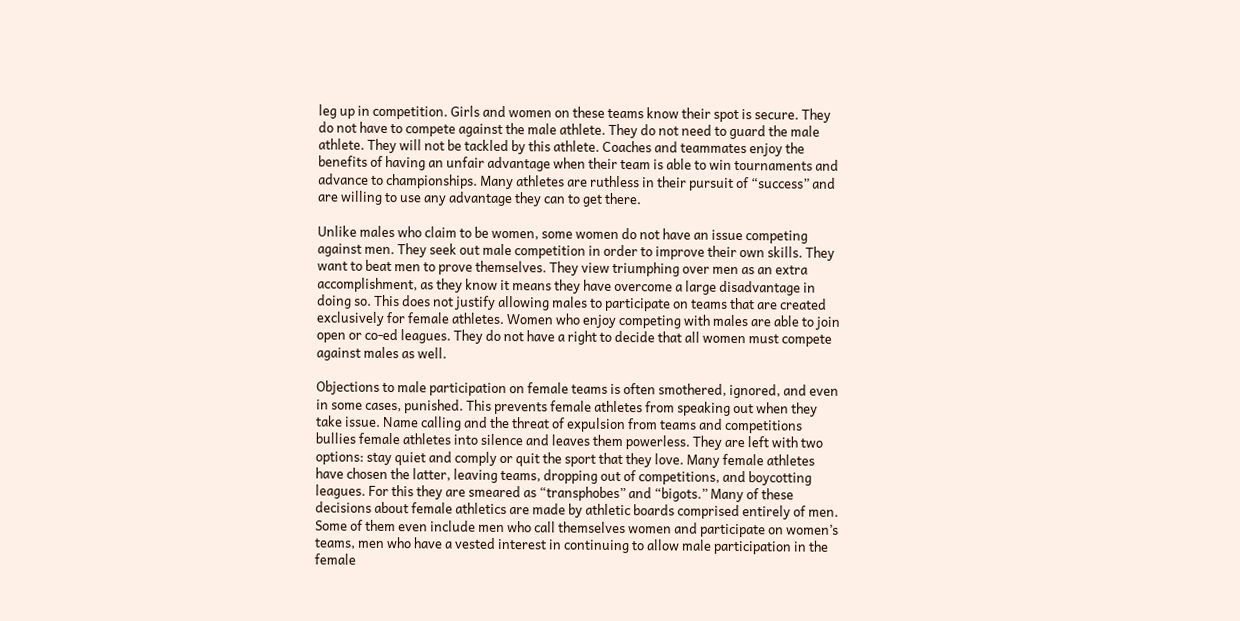leg up in competition. Girls and women on these teams know their spot is secure. They do not have to compete against the male athlete. They do not need to guard the male athlete. They will not be tackled by this athlete. Coaches and teammates enjoy the benefits of having an unfair advantage when their team is able to win tournaments and advance to championships. Many athletes are ruthless in their pursuit of “success” and are willing to use any advantage they can to get there.

Unlike males who claim to be women, some women do not have an issue competing against men. They seek out male competition in order to improve their own skills. They want to beat men to prove themselves. They view triumphing over men as an extra accomplishment, as they know it means they have overcome a large disadvantage in doing so. This does not justify allowing males to participate on teams that are created exclusively for female athletes. Women who enjoy competing with males are able to join open or co-ed leagues. They do not have a right to decide that all women must compete against males as well.

Objections to male participation on female teams is often smothered, ignored, and even in some cases, punished. This prevents female athletes from speaking out when they take issue. Name calling and the threat of expulsion from teams and competitions bullies female athletes into silence and leaves them powerless. They are left with two options: stay quiet and comply or quit the sport that they love. Many female athletes have chosen the latter, leaving teams, dropping out of competitions, and boycotting leagues. For this they are smeared as “transphobes” and “bigots.” Many of these decisions about female athletics are made by athletic boards comprised entirely of men. Some of them even include men who call themselves women and participate on women’s teams, men who have a vested interest in continuing to allow male participation in the female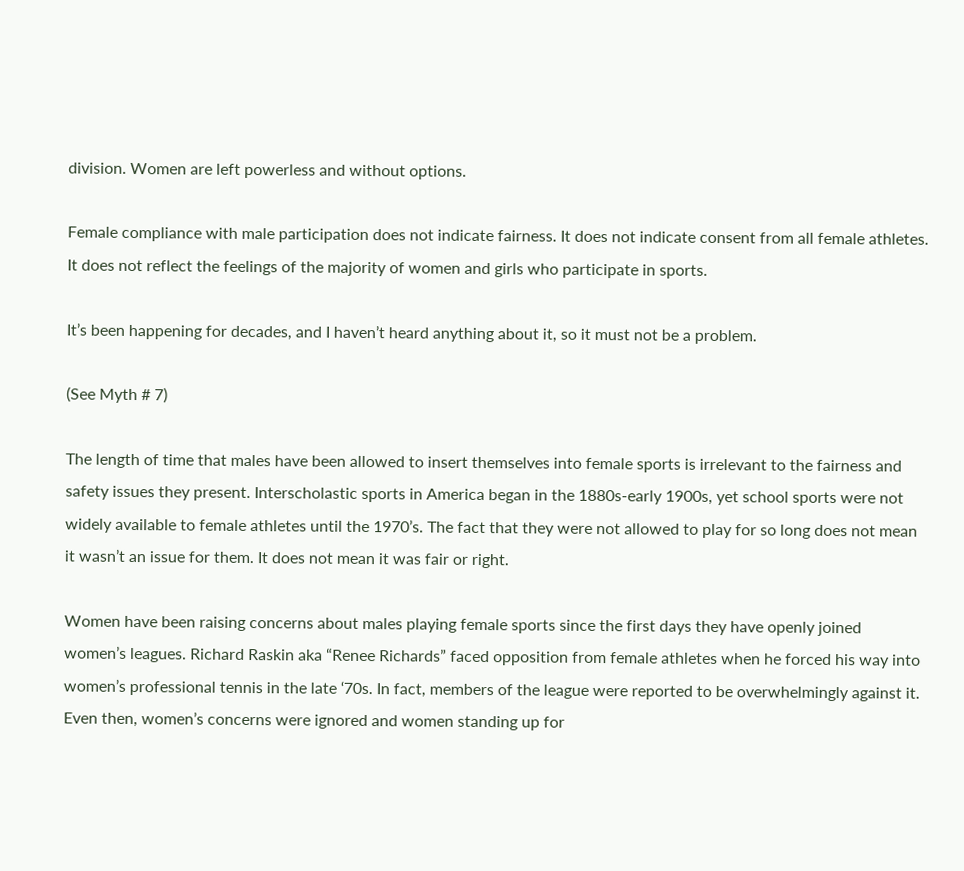division. Women are left powerless and without options.

Female compliance with male participation does not indicate fairness. It does not indicate consent from all female athletes. It does not reflect the feelings of the majority of women and girls who participate in sports.

It’s been happening for decades, and I haven’t heard anything about it, so it must not be a problem.

(See Myth # 7)

The length of time that males have been allowed to insert themselves into female sports is irrelevant to the fairness and safety issues they present. Interscholastic sports in America began in the 1880s-early 1900s, yet school sports were not widely available to female athletes until the 1970’s. The fact that they were not allowed to play for so long does not mean it wasn’t an issue for them. It does not mean it was fair or right.

Women have been raising concerns about males playing female sports since the first days they have openly joined women’s leagues. Richard Raskin aka “Renee Richards” faced opposition from female athletes when he forced his way into women’s professional tennis in the late ‘70s. In fact, members of the league were reported to be overwhelmingly against it. Even then, women’s concerns were ignored and women standing up for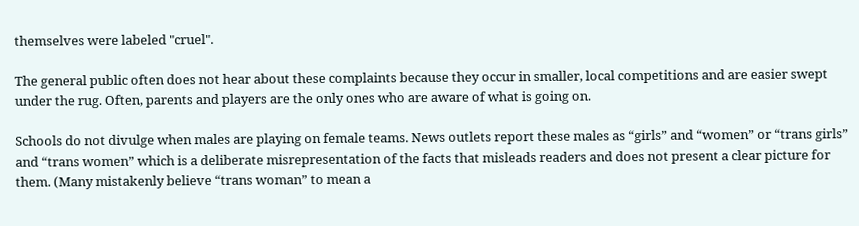themselves were labeled "cruel".

The general public often does not hear about these complaints because they occur in smaller, local competitions and are easier swept under the rug. Often, parents and players are the only ones who are aware of what is going on.

Schools do not divulge when males are playing on female teams. News outlets report these males as “girls” and “women” or “trans girls” and “trans women” which is a deliberate misrepresentation of the facts that misleads readers and does not present a clear picture for them. (Many mistakenly believe “trans woman” to mean a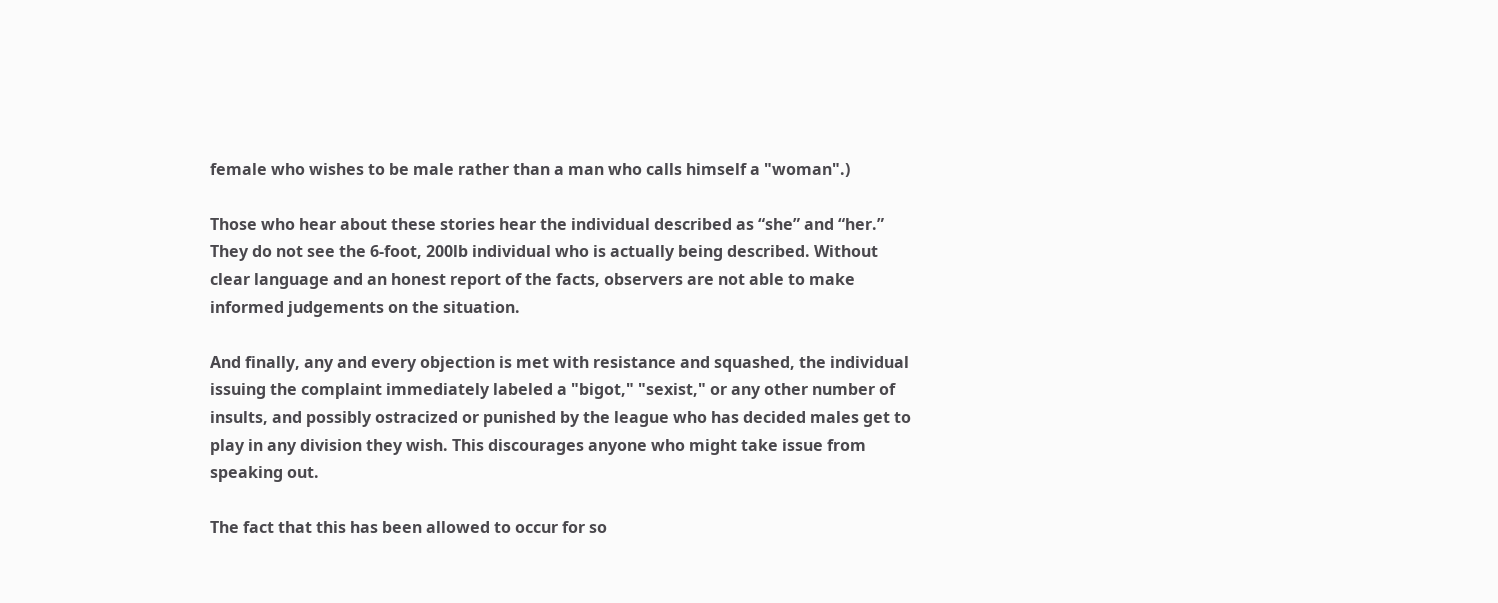female who wishes to be male rather than a man who calls himself a "woman".)

Those who hear about these stories hear the individual described as “she” and “her.” They do not see the 6-foot, 200lb individual who is actually being described. Without clear language and an honest report of the facts, observers are not able to make informed judgements on the situation.

And finally, any and every objection is met with resistance and squashed, the individual issuing the complaint immediately labeled a "bigot," "sexist," or any other number of insults, and possibly ostracized or punished by the league who has decided males get to play in any division they wish. This discourages anyone who might take issue from speaking out.

The fact that this has been allowed to occur for so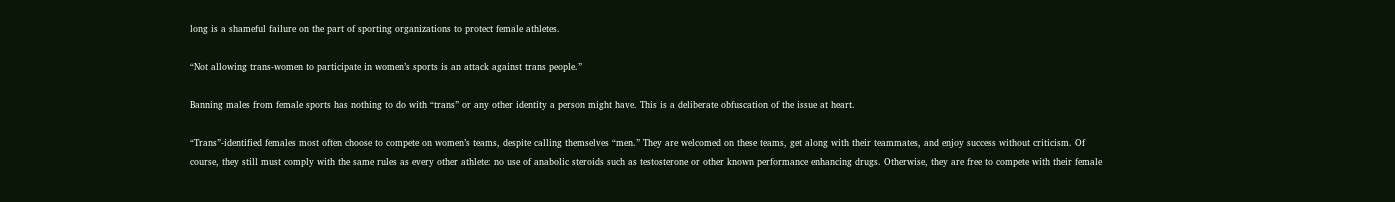long is a shameful failure on the part of sporting organizations to protect female athletes.

“Not allowing trans-women to participate in women’s sports is an attack against trans people.”

Banning males from female sports has nothing to do with “trans” or any other identity a person might have. This is a deliberate obfuscation of the issue at heart.

“Trans”-identified females most often choose to compete on women’s teams, despite calling themselves “men.” They are welcomed on these teams, get along with their teammates, and enjoy success without criticism. Of course, they still must comply with the same rules as every other athlete: no use of anabolic steroids such as testosterone or other known performance enhancing drugs. Otherwise, they are free to compete with their female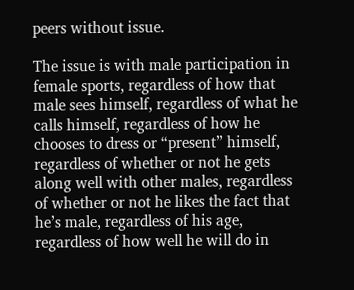peers without issue.

The issue is with male participation in female sports, regardless of how that male sees himself, regardless of what he calls himself, regardless of how he chooses to dress or “present” himself, regardless of whether or not he gets along well with other males, regardless of whether or not he likes the fact that he’s male, regardless of his age, regardless of how well he will do in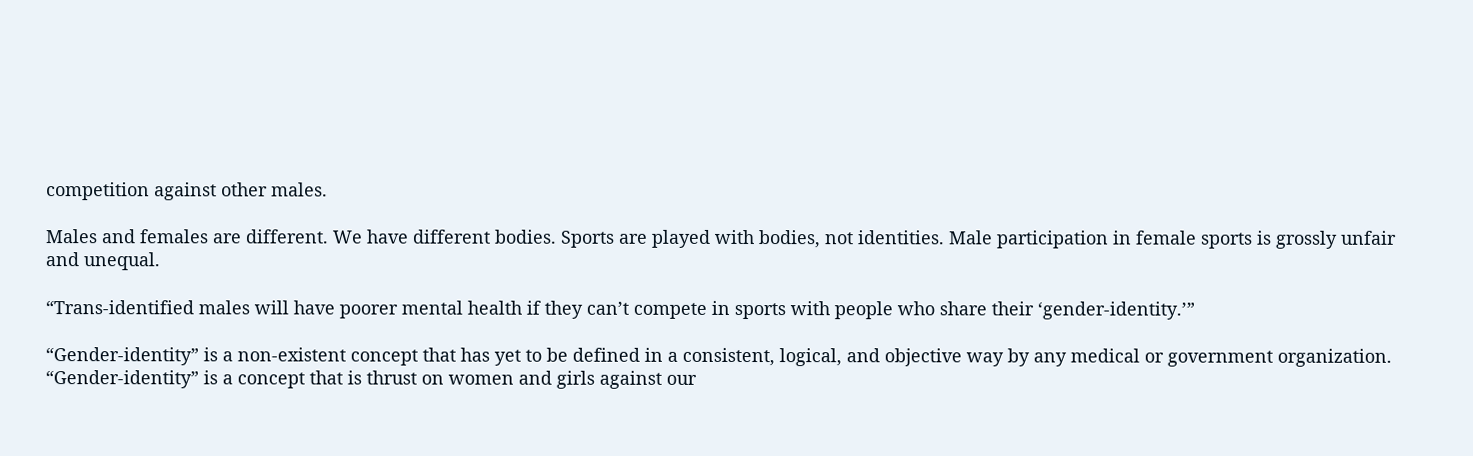competition against other males.

Males and females are different. We have different bodies. Sports are played with bodies, not identities. Male participation in female sports is grossly unfair and unequal.

“Trans-identified males will have poorer mental health if they can’t compete in sports with people who share their ‘gender-identity.’”

“Gender-identity” is a non-existent concept that has yet to be defined in a consistent, logical, and objective way by any medical or government organization. “Gender-identity” is a concept that is thrust on women and girls against our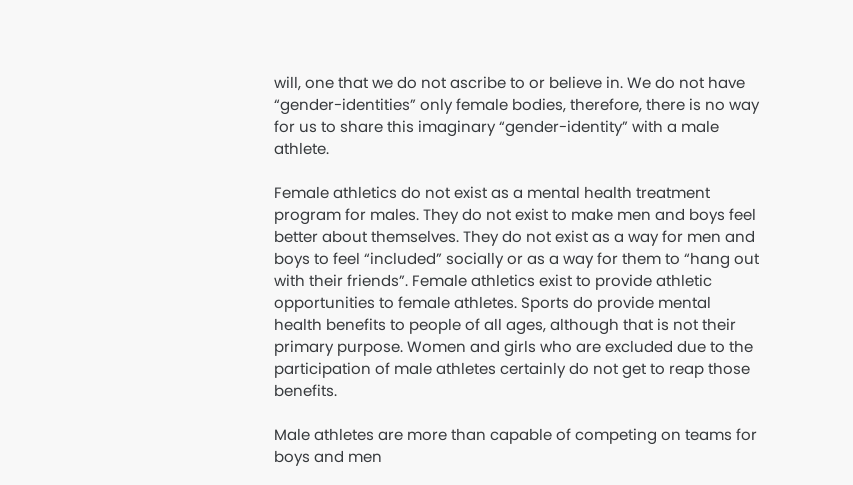will, one that we do not ascribe to or believe in. We do not have “gender-identities” only female bodies, therefore, there is no way for us to share this imaginary “gender-identity” with a male athlete.

Female athletics do not exist as a mental health treatment program for males. They do not exist to make men and boys feel better about themselves. They do not exist as a way for men and boys to feel “included” socially or as a way for them to “hang out with their friends”. Female athletics exist to provide athletic opportunities to female athletes. Sports do provide mental health benefits to people of all ages, although that is not their primary purpose. Women and girls who are excluded due to the participation of male athletes certainly do not get to reap those benefits.

Male athletes are more than capable of competing on teams for boys and men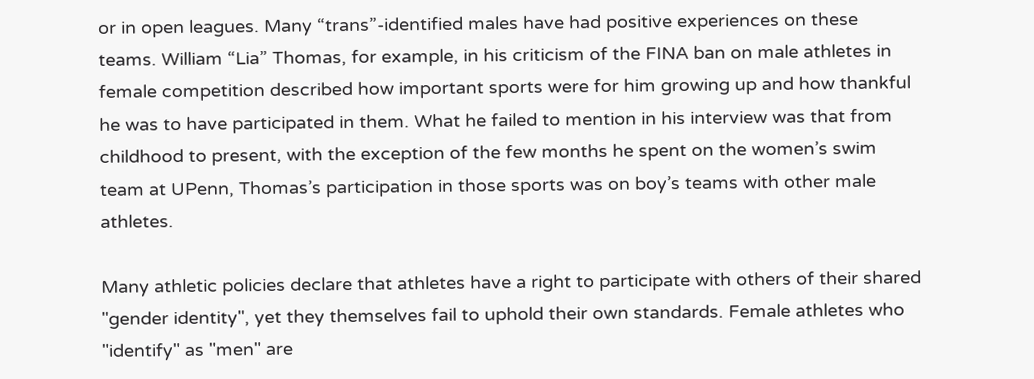or in open leagues. Many “trans”-identified males have had positive experiences on these teams. William “Lia” Thomas, for example, in his criticism of the FINA ban on male athletes in female competition described how important sports were for him growing up and how thankful he was to have participated in them. What he failed to mention in his interview was that from childhood to present, with the exception of the few months he spent on the women’s swim team at UPenn, Thomas’s participation in those sports was on boy’s teams with other male athletes.

Many athletic policies declare that athletes have a right to participate with others of their shared "gender identity", yet they themselves fail to uphold their own standards. Female athletes who "identify" as "men" are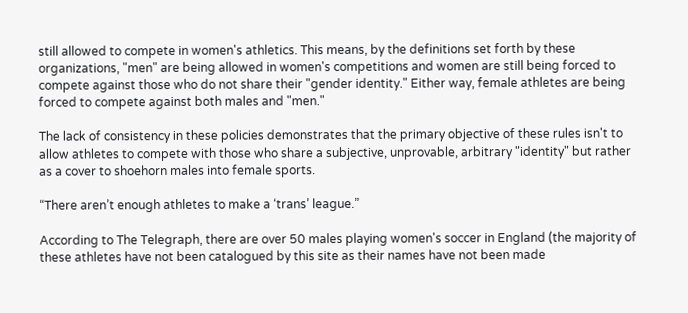still allowed to compete in women's athletics. This means, by the definitions set forth by these organizations, "men" are being allowed in women's competitions and women are still being forced to compete against those who do not share their "gender identity." Either way, female athletes are being forced to compete against both males and "men."

The lack of consistency in these policies demonstrates that the primary objective of these rules isn't to allow athletes to compete with those who share a subjective, unprovable, arbitrary "identity" but rather as a cover to shoehorn males into female sports.

“There aren’t enough athletes to make a ‘trans’ league.”

According to The Telegraph, there are over 50 males playing women's soccer in England (the majority of these athletes have not been catalogued by this site as their names have not been made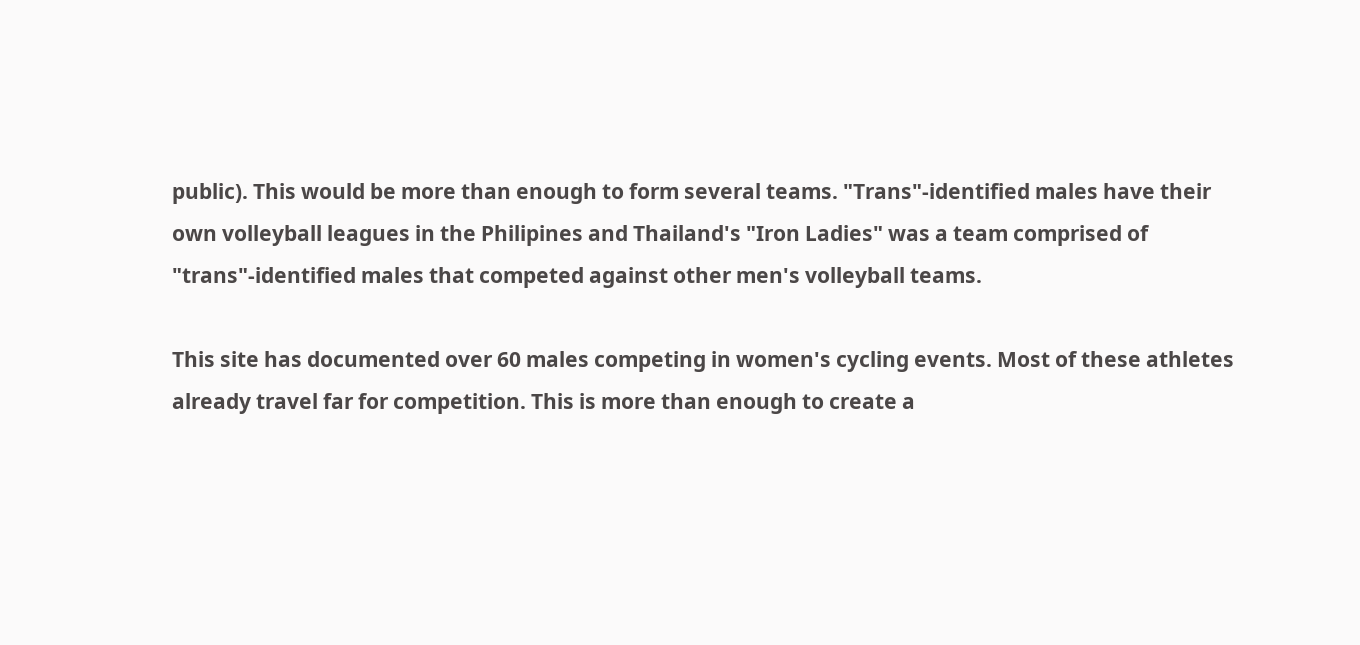public). This would be more than enough to form several teams. "Trans"-identified males have their own volleyball leagues in the Philipines and Thailand's "Iron Ladies" was a team comprised of "trans"-identified males that competed against other men's volleyball teams.

This site has documented over 60 males competing in women's cycling events. Most of these athletes already travel far for competition. This is more than enough to create a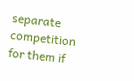separate competition for them if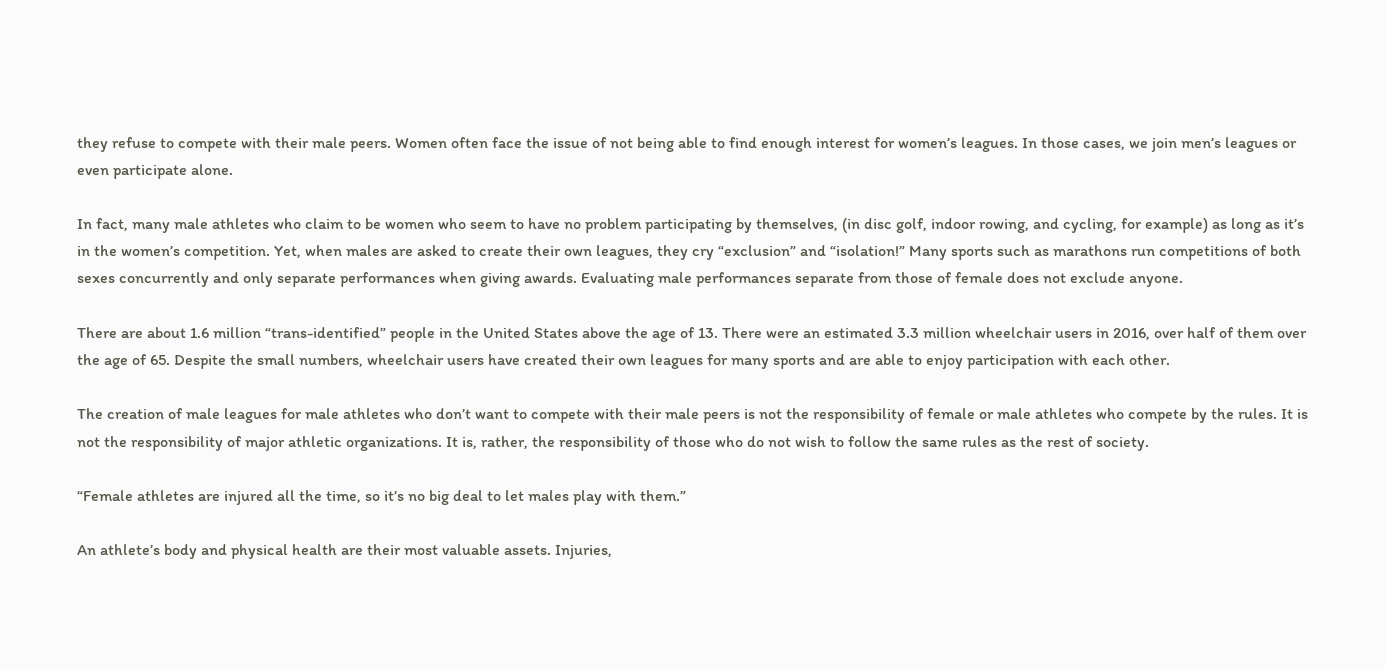they refuse to compete with their male peers. Women often face the issue of not being able to find enough interest for women’s leagues. In those cases, we join men’s leagues or even participate alone.

In fact, many male athletes who claim to be women who seem to have no problem participating by themselves, (in disc golf, indoor rowing, and cycling, for example) as long as it’s in the women’s competition. Yet, when males are asked to create their own leagues, they cry “exclusion” and “isolation!” Many sports such as marathons run competitions of both sexes concurrently and only separate performances when giving awards. Evaluating male performances separate from those of female does not exclude anyone.

There are about 1.6 million “trans-identified” people in the United States above the age of 13. There were an estimated 3.3 million wheelchair users in 2016, over half of them over the age of 65. Despite the small numbers, wheelchair users have created their own leagues for many sports and are able to enjoy participation with each other.

The creation of male leagues for male athletes who don’t want to compete with their male peers is not the responsibility of female or male athletes who compete by the rules. It is not the responsibility of major athletic organizations. It is, rather, the responsibility of those who do not wish to follow the same rules as the rest of society.

“Female athletes are injured all the time, so it’s no big deal to let males play with them.”

An athlete’s body and physical health are their most valuable assets. Injuries,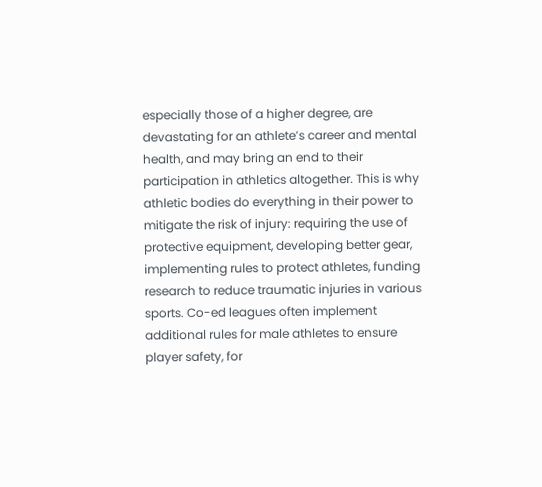especially those of a higher degree, are devastating for an athlete’s career and mental health, and may bring an end to their participation in athletics altogether. This is why athletic bodies do everything in their power to mitigate the risk of injury: requiring the use of protective equipment, developing better gear, implementing rules to protect athletes, funding research to reduce traumatic injuries in various sports. Co-ed leagues often implement additional rules for male athletes to ensure player safety, for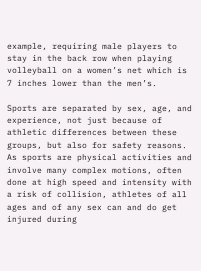example, requiring male players to stay in the back row when playing volleyball on a women’s net which is 7 inches lower than the men’s.

Sports are separated by sex, age, and experience, not just because of athletic differences between these groups, but also for safety reasons. As sports are physical activities and involve many complex motions, often done at high speed and intensity with a risk of collision, athletes of all ages and of any sex can and do get injured during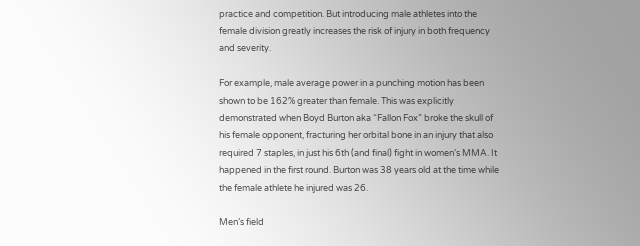practice and competition. But introducing male athletes into the female division greatly increases the risk of injury in both frequency and severity.

For example, male average power in a punching motion has been shown to be 162% greater than female. This was explicitly demonstrated when Boyd Burton aka “Fallon Fox” broke the skull of his female opponent, fracturing her orbital bone in an injury that also required 7 staples, in just his 6th (and final) fight in women’s MMA. It happened in the first round. Burton was 38 years old at the time while the female athlete he injured was 26.

Men’s field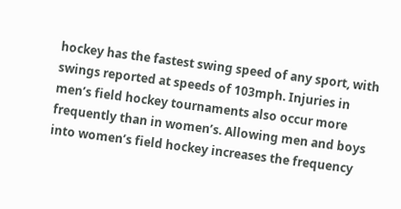hockey has the fastest swing speed of any sport, with swings reported at speeds of 103mph. Injuries in men’s field hockey tournaments also occur more frequently than in women’s. Allowing men and boys into women’s field hockey increases the frequency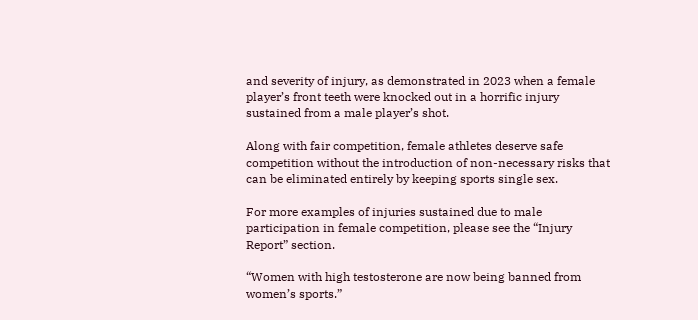and severity of injury, as demonstrated in 2023 when a female player’s front teeth were knocked out in a horrific injury sustained from a male player’s shot.

Along with fair competition, female athletes deserve safe competition without the introduction of non-necessary risks that can be eliminated entirely by keeping sports single sex.

For more examples of injuries sustained due to male participation in female competition, please see the “Injury Report” section.

“Women with high testosterone are now being banned from women’s sports.”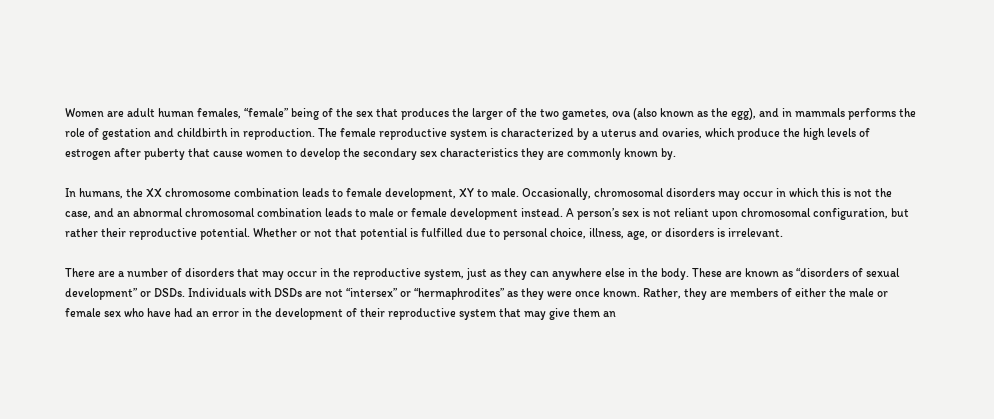Women are adult human females, “female” being of the sex that produces the larger of the two gametes, ova (also known as the egg), and in mammals performs the role of gestation and childbirth in reproduction. The female reproductive system is characterized by a uterus and ovaries, which produce the high levels of estrogen after puberty that cause women to develop the secondary sex characteristics they are commonly known by.

In humans, the XX chromosome combination leads to female development, XY to male. Occasionally, chromosomal disorders may occur in which this is not the case, and an abnormal chromosomal combination leads to male or female development instead. A person’s sex is not reliant upon chromosomal configuration, but rather their reproductive potential. Whether or not that potential is fulfilled due to personal choice, illness, age, or disorders is irrelevant.

There are a number of disorders that may occur in the reproductive system, just as they can anywhere else in the body. These are known as “disorders of sexual development” or DSDs. Individuals with DSDs are not “intersex” or “hermaphrodites” as they were once known. Rather, they are members of either the male or female sex who have had an error in the development of their reproductive system that may give them an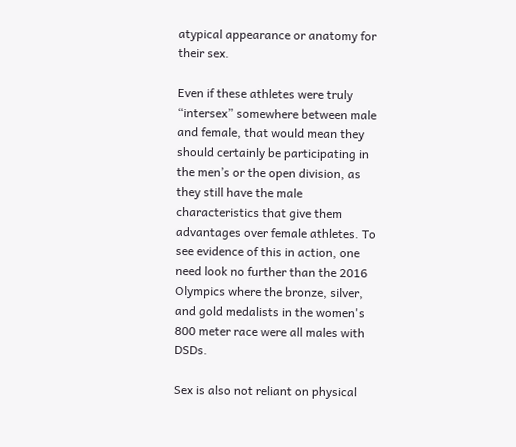atypical appearance or anatomy for their sex.

Even if these athletes were truly “intersex” somewhere between male and female, that would mean they should certainly be participating in the men’s or the open division, as they still have the male characteristics that give them advantages over female athletes. To see evidence of this in action, one need look no further than the 2016 Olympics where the bronze, silver, and gold medalists in the women's 800 meter race were all males with DSDs.

Sex is also not reliant on physical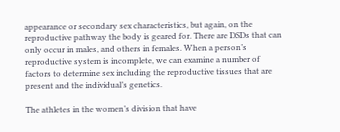appearance or secondary sex characteristics, but again, on the reproductive pathway the body is geared for. There are DSDs that can only occur in males, and others in females. When a person’s reproductive system is incomplete, we can examine a number of factors to determine sex including the reproductive tissues that are present and the individual’s genetics.

The athletes in the women’s division that have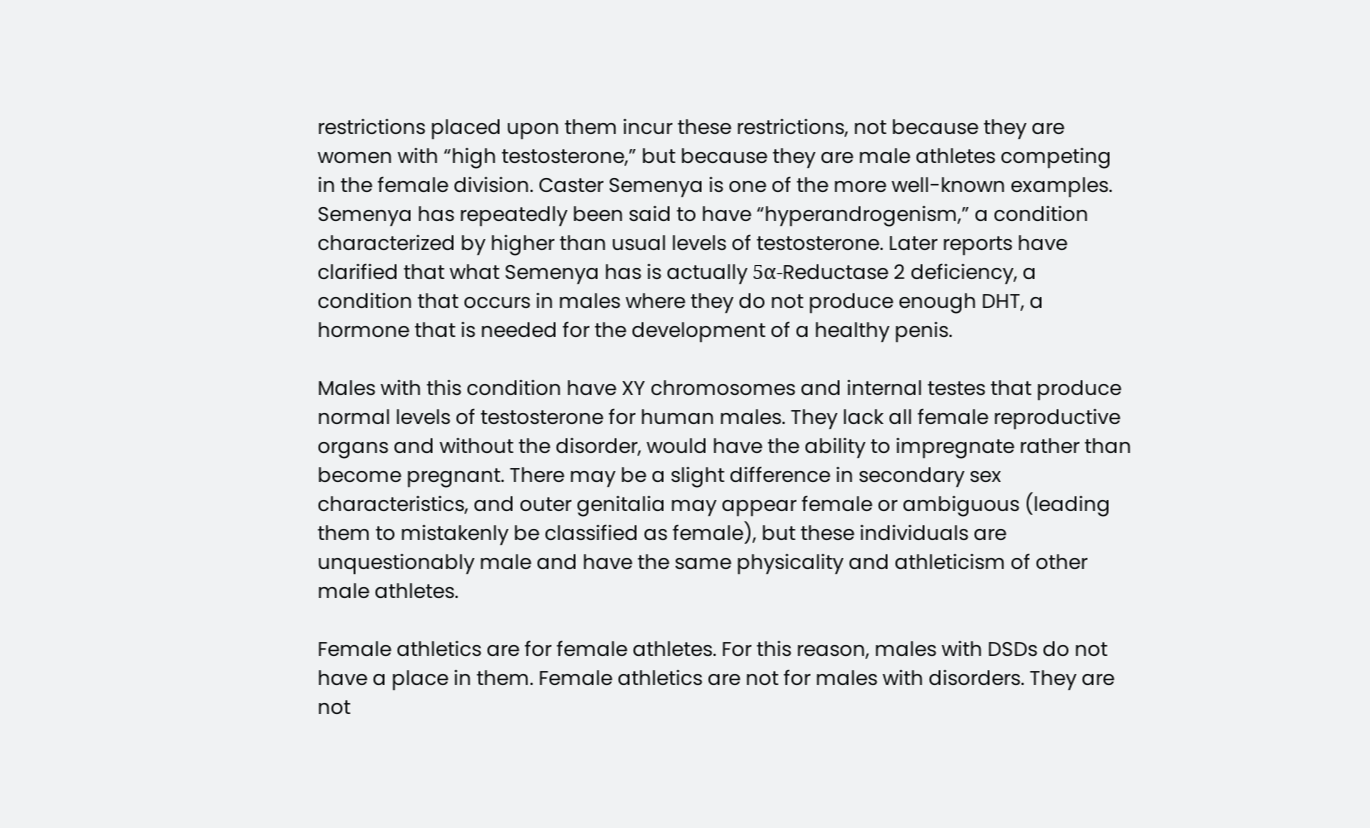restrictions placed upon them incur these restrictions, not because they are women with “high testosterone,” but because they are male athletes competing in the female division. Caster Semenya is one of the more well-known examples. Semenya has repeatedly been said to have “hyperandrogenism,” a condition characterized by higher than usual levels of testosterone. Later reports have clarified that what Semenya has is actually 5α-Reductase 2 deficiency, a condition that occurs in males where they do not produce enough DHT, a hormone that is needed for the development of a healthy penis.

Males with this condition have XY chromosomes and internal testes that produce normal levels of testosterone for human males. They lack all female reproductive organs and without the disorder, would have the ability to impregnate rather than become pregnant. There may be a slight difference in secondary sex characteristics, and outer genitalia may appear female or ambiguous (leading them to mistakenly be classified as female), but these individuals are unquestionably male and have the same physicality and athleticism of other male athletes.

Female athletics are for female athletes. For this reason, males with DSDs do not have a place in them. Female athletics are not for males with disorders. They are not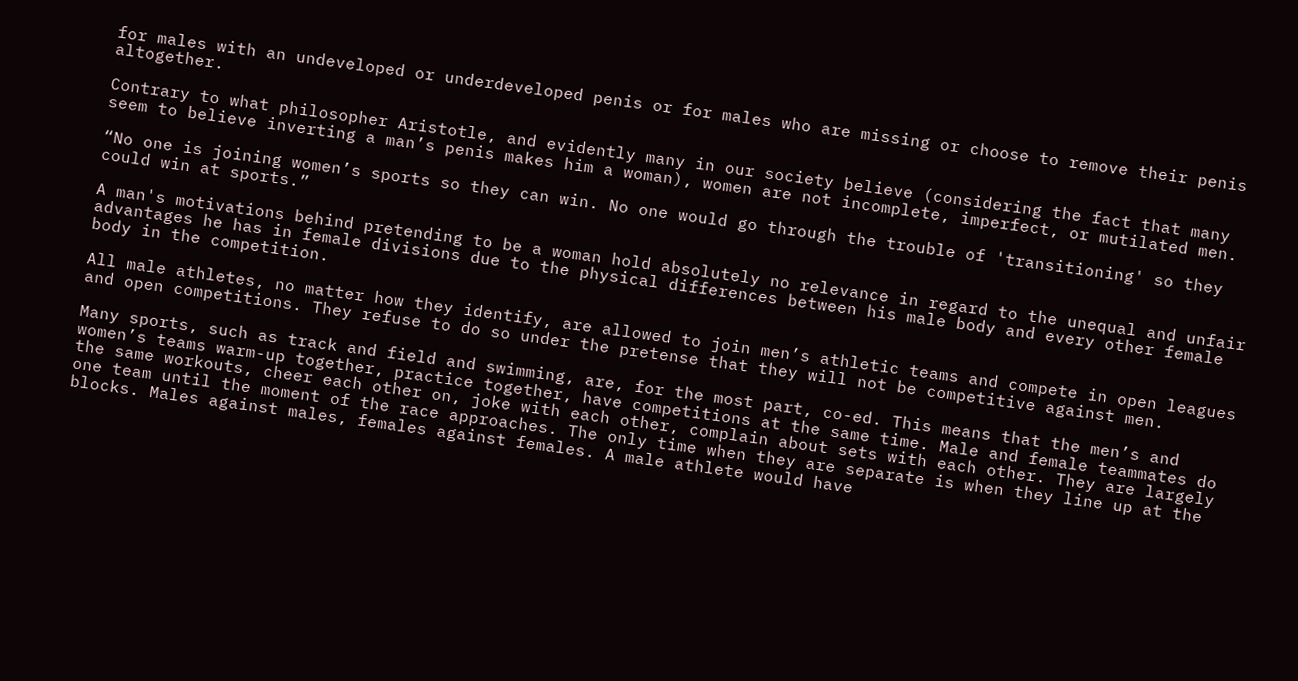for males with an undeveloped or underdeveloped penis or for males who are missing or choose to remove their penis altogether.

Contrary to what philosopher Aristotle, and evidently many in our society believe (considering the fact that many seem to believe inverting a man’s penis makes him a woman), women are not incomplete, imperfect, or mutilated men.

“No one is joining women’s sports so they can win. No one would go through the trouble of 'transitioning' so they could win at sports.”

A man's motivations behind pretending to be a woman hold absolutely no relevance in regard to the unequal and unfair advantages he has in female divisions due to the physical differences between his male body and every other female body in the competition.

All male athletes, no matter how they identify, are allowed to join men’s athletic teams and compete in open leagues and open competitions. They refuse to do so under the pretense that they will not be competitive against men.

Many sports, such as track and field and swimming, are, for the most part, co-ed. This means that the men’s and women’s teams warm-up together, practice together, have competitions at the same time. Male and female teammates do the same workouts, cheer each other on, joke with each other, complain about sets with each other. They are largely one team until the moment of the race approaches. The only time when they are separate is when they line up at the blocks. Males against males, females against females. A male athlete would have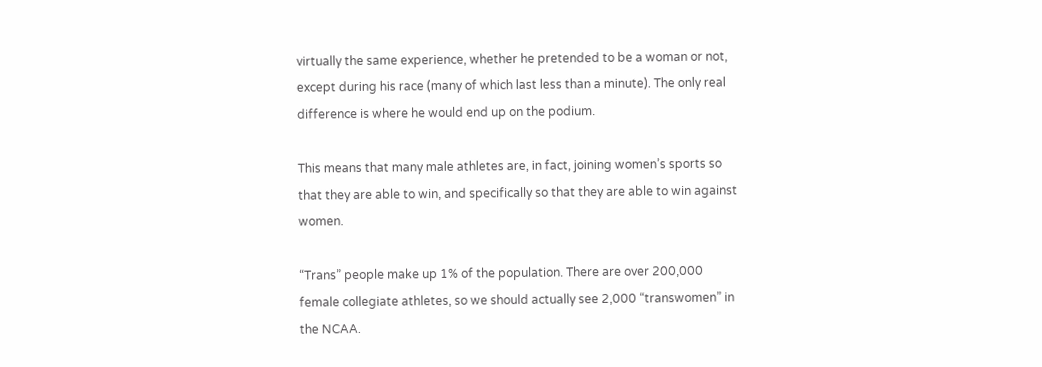virtually the same experience, whether he pretended to be a woman or not, except during his race (many of which last less than a minute). The only real difference is where he would end up on the podium.

This means that many male athletes are, in fact, joining women’s sports so that they are able to win, and specifically so that they are able to win against women.

“Trans” people make up 1% of the population. There are over 200,000 female collegiate athletes, so we should actually see 2,000 “transwomen” in the NCAA.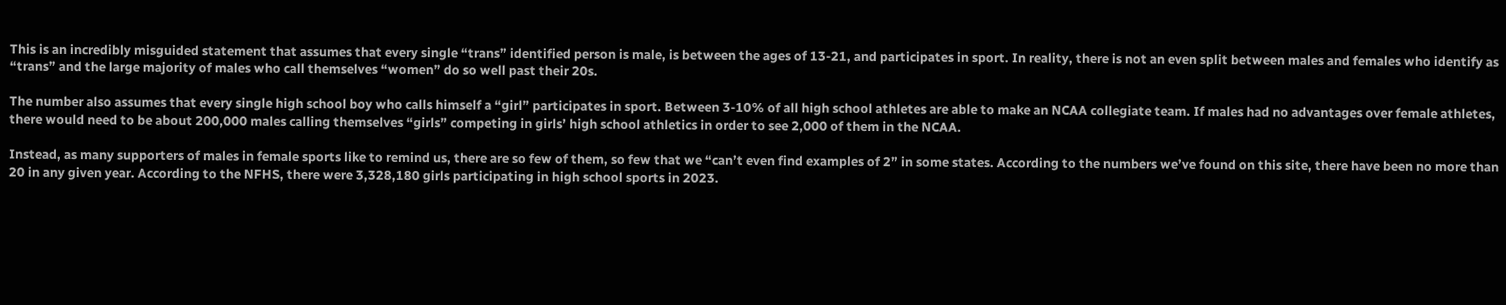This is an incredibly misguided statement that assumes that every single “trans” identified person is male, is between the ages of 13-21, and participates in sport. In reality, there is not an even split between males and females who identify as “trans” and the large majority of males who call themselves “women” do so well past their 20s.

The number also assumes that every single high school boy who calls himself a “girl” participates in sport. Between 3-10% of all high school athletes are able to make an NCAA collegiate team. If males had no advantages over female athletes, there would need to be about 200,000 males calling themselves “girls” competing in girls’ high school athletics in order to see 2,000 of them in the NCAA.

Instead, as many supporters of males in female sports like to remind us, there are so few of them, so few that we “can’t even find examples of 2” in some states. According to the numbers we’ve found on this site, there have been no more than 20 in any given year. According to the NFHS, there were 3,328,180 girls participating in high school sports in 2023.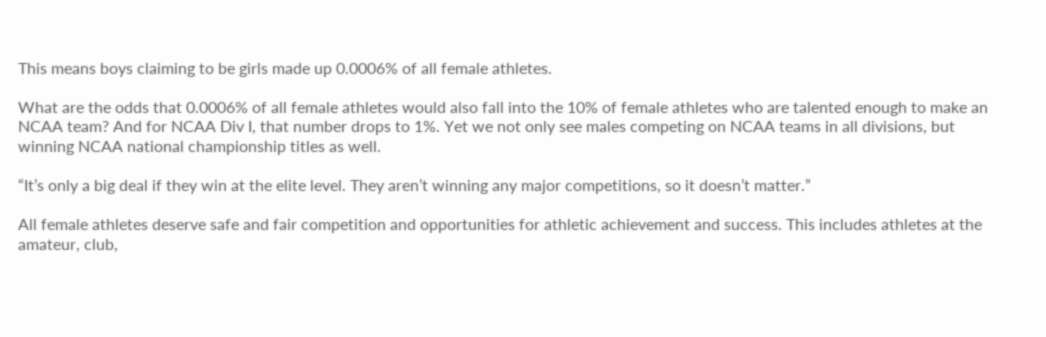This means boys claiming to be girls made up 0.0006% of all female athletes.

What are the odds that 0.0006% of all female athletes would also fall into the 10% of female athletes who are talented enough to make an NCAA team? And for NCAA Div I, that number drops to 1%. Yet we not only see males competing on NCAA teams in all divisions, but winning NCAA national championship titles as well.

“It’s only a big deal if they win at the elite level. They aren’t winning any major competitions, so it doesn’t matter.”

All female athletes deserve safe and fair competition and opportunities for athletic achievement and success. This includes athletes at the amateur, club,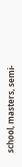school, masters, semi-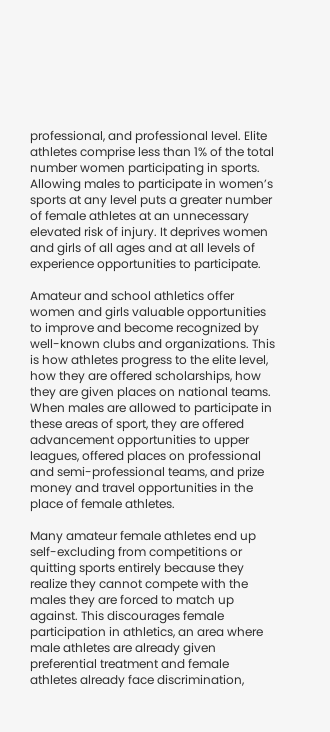professional, and professional level. Elite athletes comprise less than 1% of the total number women participating in sports. Allowing males to participate in women’s sports at any level puts a greater number of female athletes at an unnecessary elevated risk of injury. It deprives women and girls of all ages and at all levels of experience opportunities to participate.

Amateur and school athletics offer women and girls valuable opportunities to improve and become recognized by well-known clubs and organizations. This is how athletes progress to the elite level, how they are offered scholarships, how they are given places on national teams. When males are allowed to participate in these areas of sport, they are offered advancement opportunities to upper leagues, offered places on professional and semi-professional teams, and prize money and travel opportunities in the place of female athletes.

Many amateur female athletes end up self-excluding from competitions or quitting sports entirely because they realize they cannot compete with the males they are forced to match up against. This discourages female participation in athletics, an area where male athletes are already given preferential treatment and female athletes already face discrimination,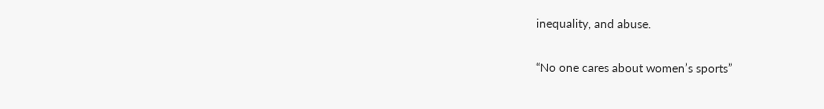inequality, and abuse.

“No one cares about women’s sports”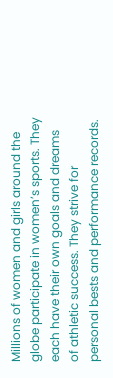Millions of women and girls around the globe participate in women’s sports. They each have their own goals and dreams of athletic success. They strive for personal bests and performance records.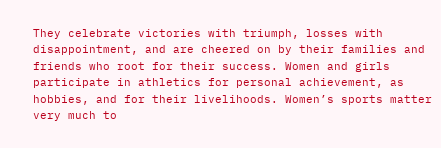They celebrate victories with triumph, losses with disappointment, and are cheered on by their families and friends who root for their success. Women and girls participate in athletics for personal achievement, as hobbies, and for their livelihoods. Women’s sports matter very much to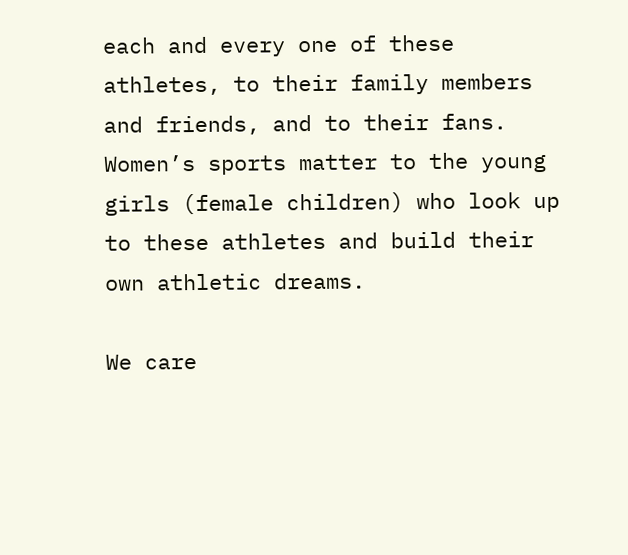each and every one of these athletes, to their family members and friends, and to their fans. Women’s sports matter to the young girls (female children) who look up to these athletes and build their own athletic dreams.

We care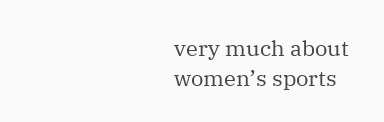very much about women’s sports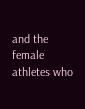and the female athletes who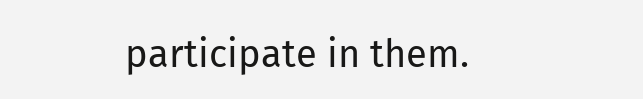participate in them.